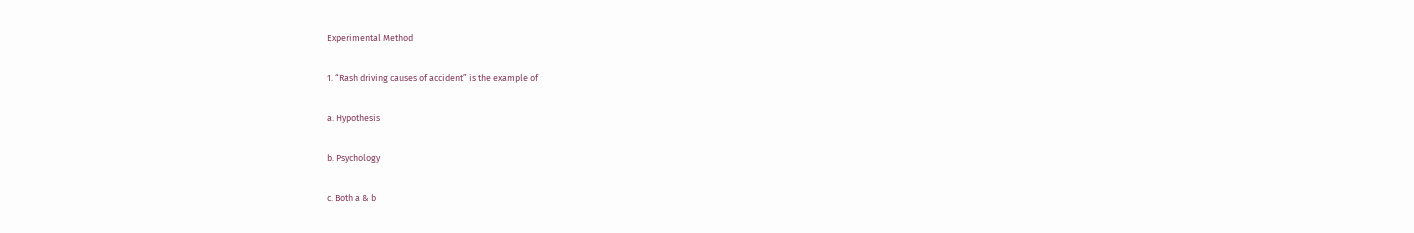Experimental Method

1. “Rash driving causes of accident” is the example of

a. Hypothesis

b. Psychology

c. Both a & b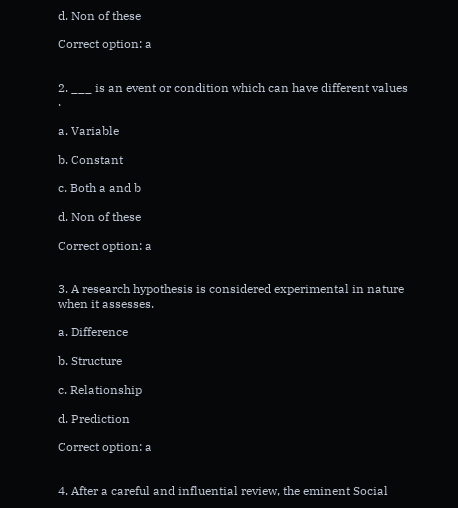d. Non of these

Correct option: a


2. ___ is an event or condition which can have different values .

a. Variable

b. Constant

c. Both a and b

d. Non of these

Correct option: a


3. A research hypothesis is considered experimental in nature when it assesses.

a. Difference

b. Structure

c. Relationship

d. Prediction

Correct option: a


4. After a careful and influential review, the eminent Social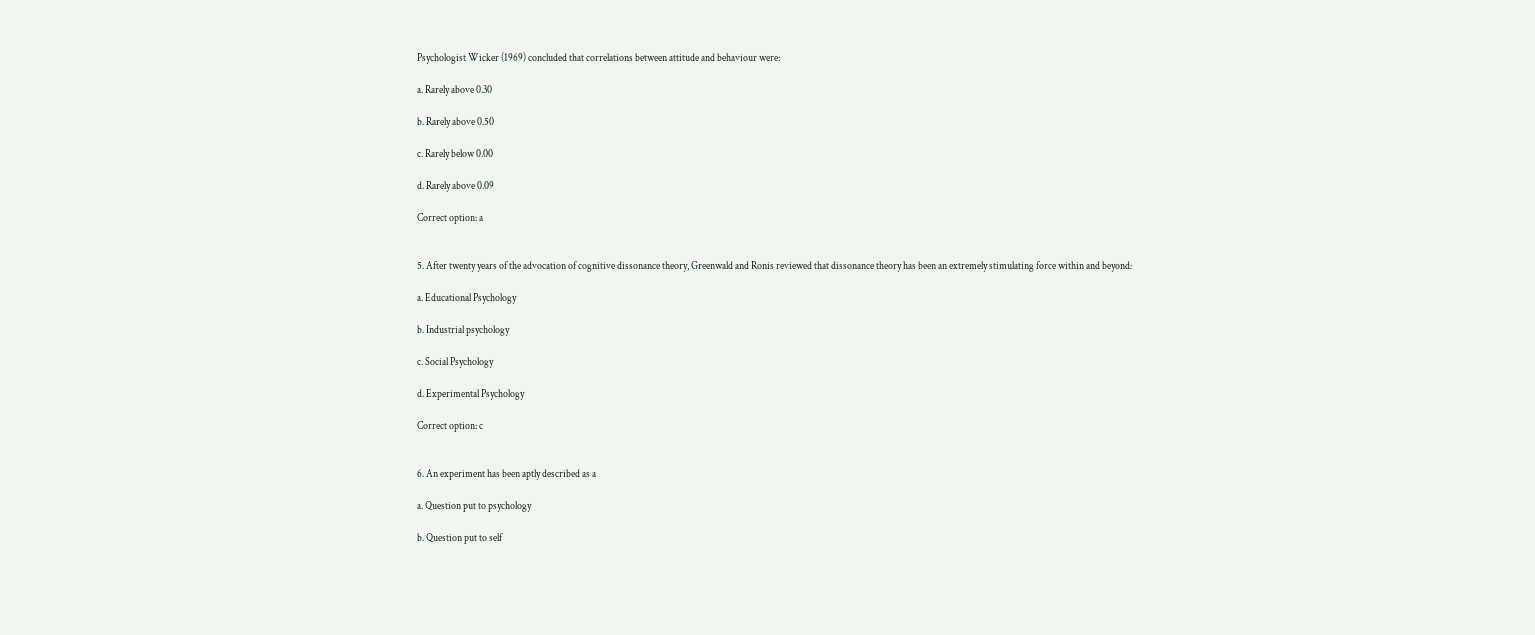Psychologist Wicker (1969) concluded that correlations between attitude and behaviour were:

a. Rarely above 0.30

b. Rarely above 0.50

c. Rarely below 0.00

d. Rarely above 0.09

Correct option: a


5. After twenty years of the advocation of cognitive dissonance theory, Greenwald and Ronis reviewed that dissonance theory has been an extremely stimulating force within and beyond:

a. Educational Psychology

b. Industrial psychology

c. Social Psychology

d. Experimental Psychology

Correct option: c


6. An experiment has been aptly described as a

a. Question put to psychology

b. Question put to self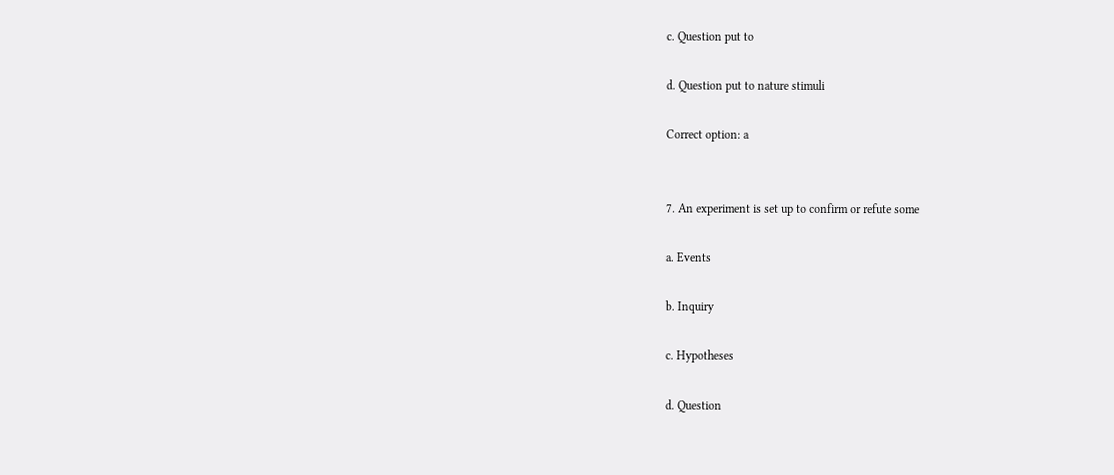c. Question put to

d. Question put to nature stimuli

Correct option: a


7. An experiment is set up to confirm or refute some

a. Events

b. Inquiry

c. Hypotheses

d. Question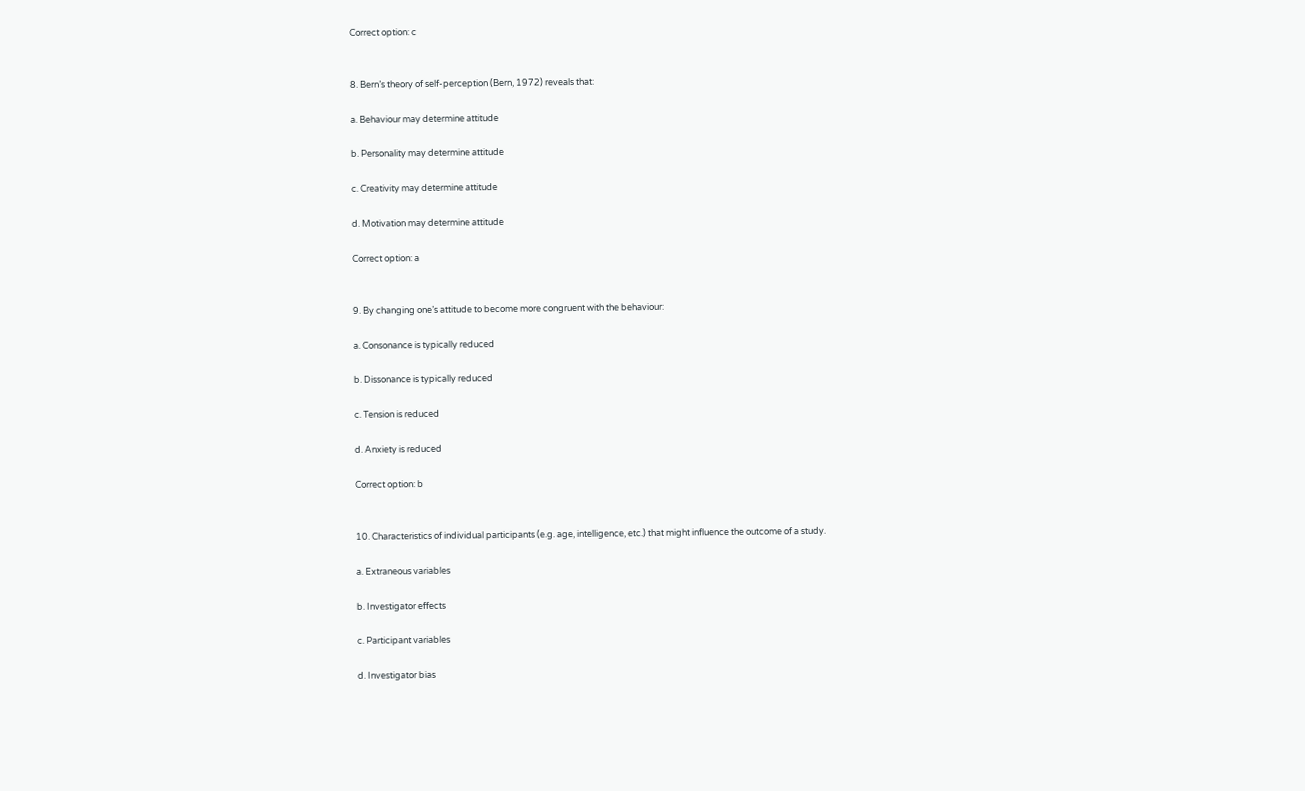Correct option: c


8. Bern’s theory of self-perception (Bern, 1972) reveals that:

a. Behaviour may determine attitude

b. Personality may determine attitude

c. Creativity may determine attitude

d. Motivation may determine attitude

Correct option: a


9. By changing one’s attitude to become more congruent with the behaviour:

a. Consonance is typically reduced

b. Dissonance is typically reduced

c. Tension is reduced

d. Anxiety is reduced

Correct option: b


10. Characteristics of individual participants (e.g. age, intelligence, etc.) that might influence the outcome of a study.

a. Extraneous variables

b. Investigator effects

c. Participant variables

d. Investigator bias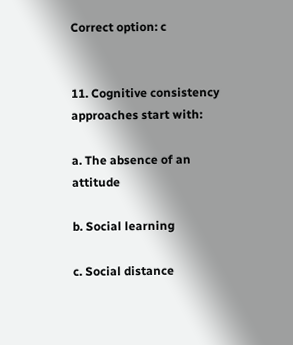Correct option: c


11. Cognitive consistency approaches start with:

a. The absence of an attitude

b. Social learning

c. Social distance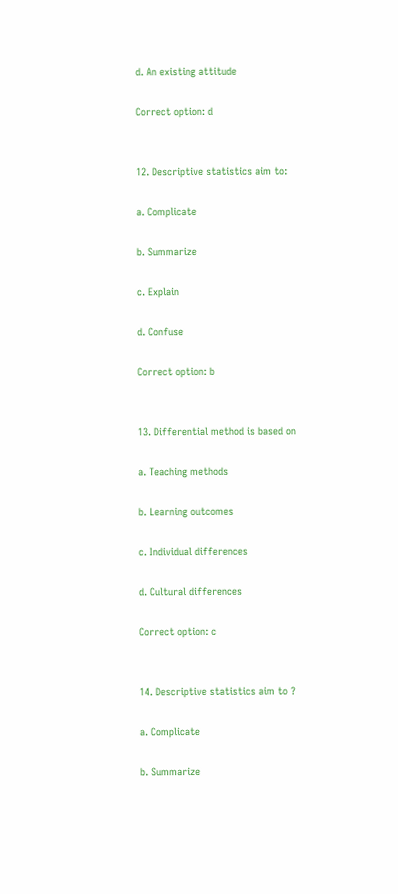d. An existing attitude

Correct option: d


12. Descriptive statistics aim to:

a. Complicate

b. Summarize

c. Explain

d. Confuse

Correct option: b


13. Differential method is based on

a. Teaching methods

b. Learning outcomes

c. Individual differences

d. Cultural differences

Correct option: c


14. Descriptive statistics aim to ?

a. Complicate

b. Summarize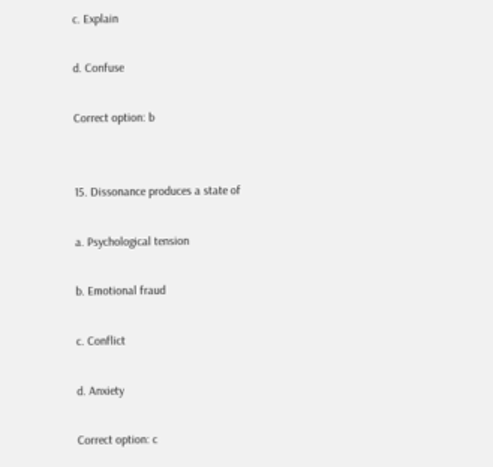c. Explain

d. Confuse

Correct option: b


15. Dissonance produces a state of

a. Psychological tension

b. Emotional fraud

c. Conflict

d. Anxiety

Correct option: c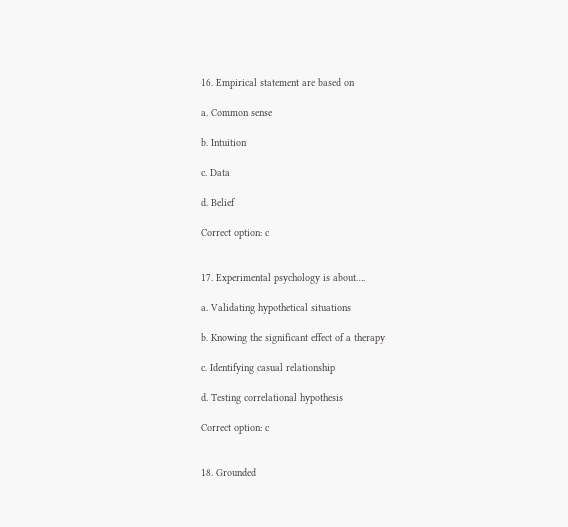16. Empirical statement are based on

a. Common sense

b. Intuition

c. Data

d. Belief

Correct option: c


17. Experimental psychology is about….

a. Validating hypothetical situations

b. Knowing the significant effect of a therapy

c. Identifying casual relationship

d. Testing correlational hypothesis

Correct option: c


18. Grounded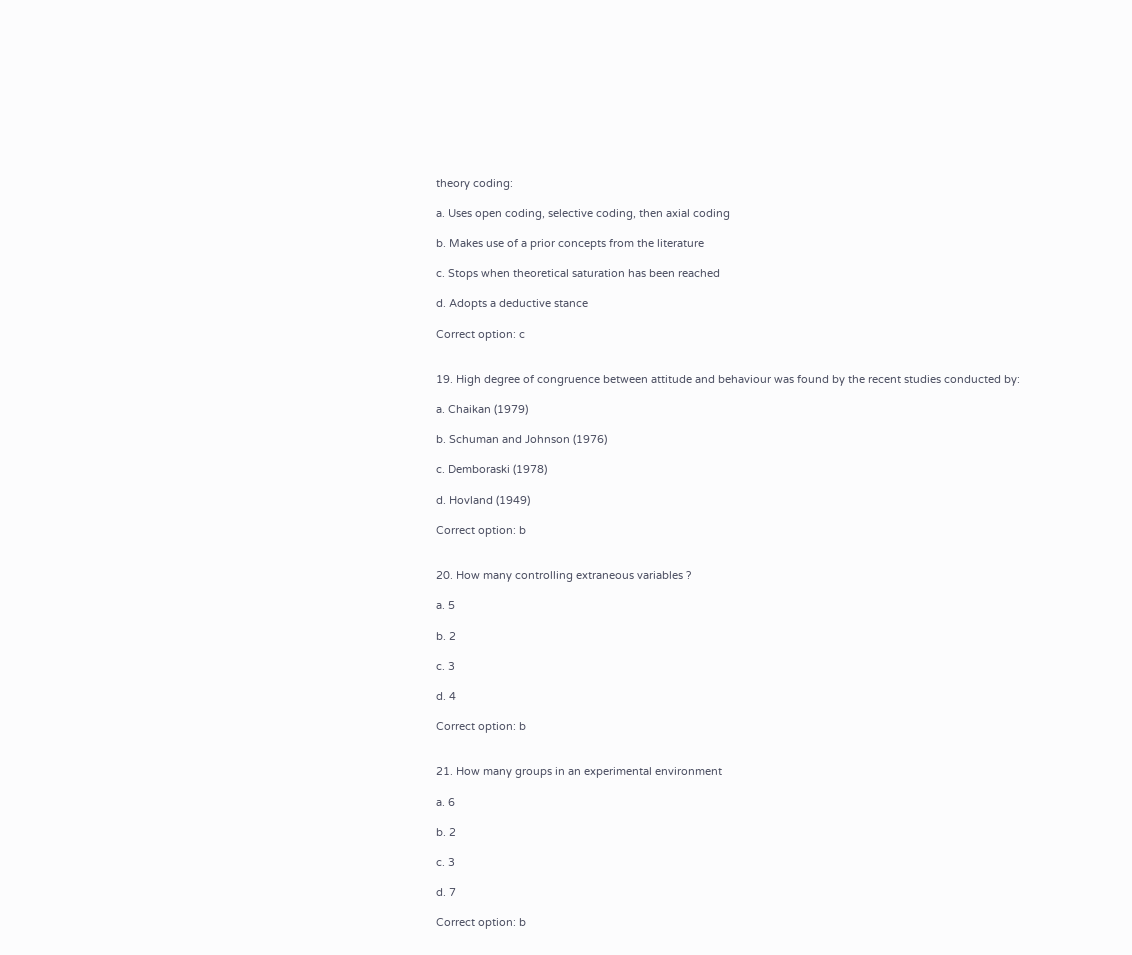theory coding:

a. Uses open coding, selective coding, then axial coding

b. Makes use of a prior concepts from the literature

c. Stops when theoretical saturation has been reached

d. Adopts a deductive stance

Correct option: c


19. High degree of congruence between attitude and behaviour was found by the recent studies conducted by:

a. Chaikan (1979)

b. Schuman and Johnson (1976)

c. Demboraski (1978)

d. Hovland (1949)

Correct option: b


20. How many controlling extraneous variables ?

a. 5

b. 2

c. 3

d. 4

Correct option: b


21. How many groups in an experimental environment

a. 6

b. 2

c. 3

d. 7

Correct option: b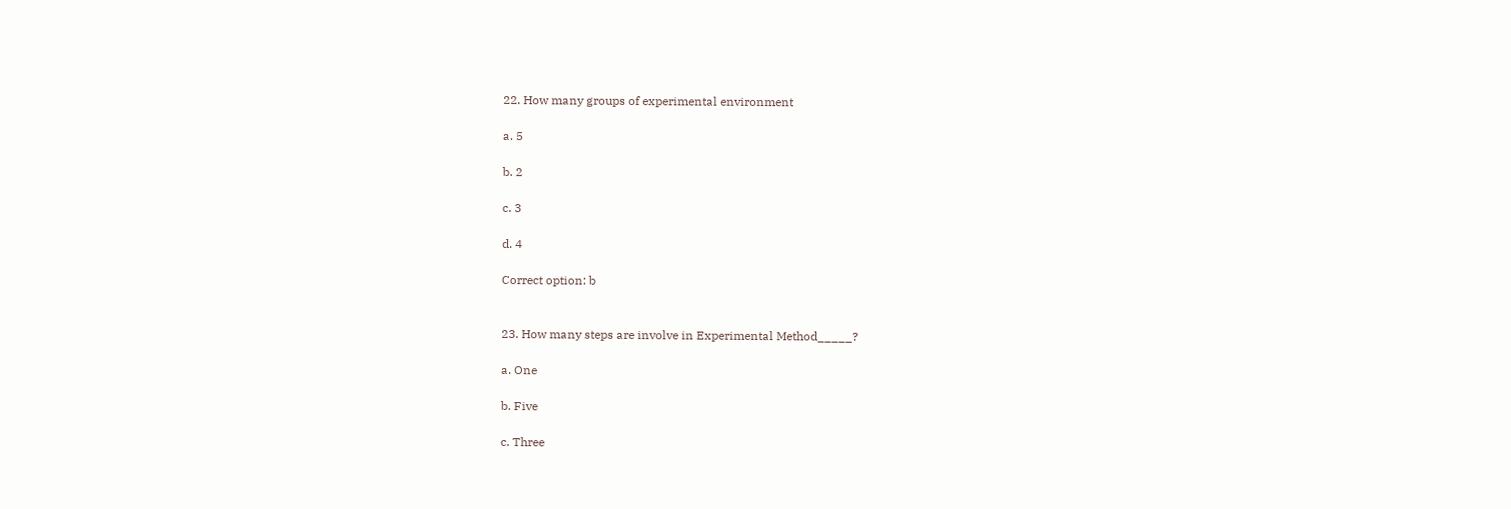22. How many groups of experimental environment

a. 5

b. 2

c. 3

d. 4

Correct option: b


23. How many steps are involve in Experimental Method_____?

a. One

b. Five

c. Three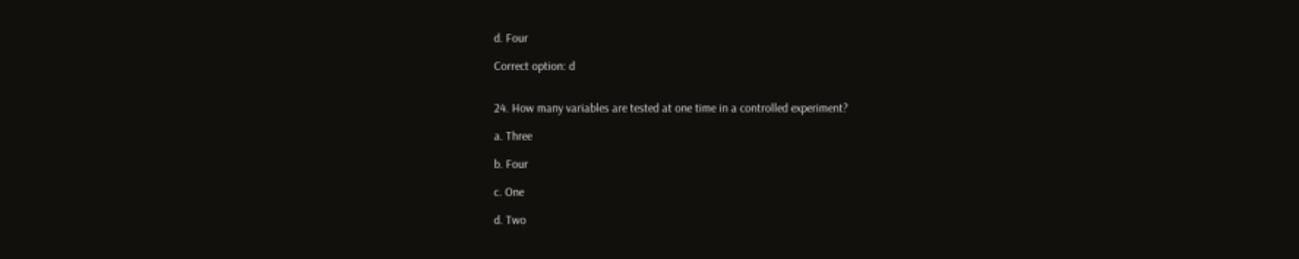d. Four

Correct option: d


24. How many variables are tested at one time in a controlled experiment?

a. Three

b. Four

c. One

d. Two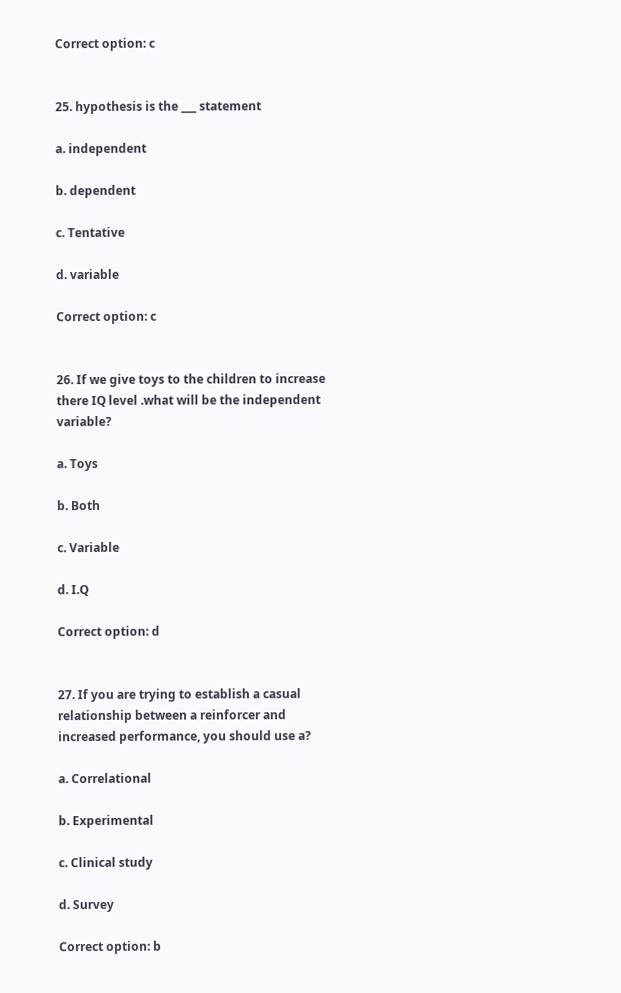Correct option: c


25. hypothesis is the ___ statement

a. independent

b. dependent

c. Tentative

d. variable

Correct option: c


26. If we give toys to the children to increase there IQ level .what will be the independent variable?

a. Toys

b. Both

c. Variable

d. I.Q

Correct option: d


27. If you are trying to establish a casual relationship between a reinforcer and increased performance, you should use a?

a. Correlational

b. Experimental

c. Clinical study

d. Survey

Correct option: b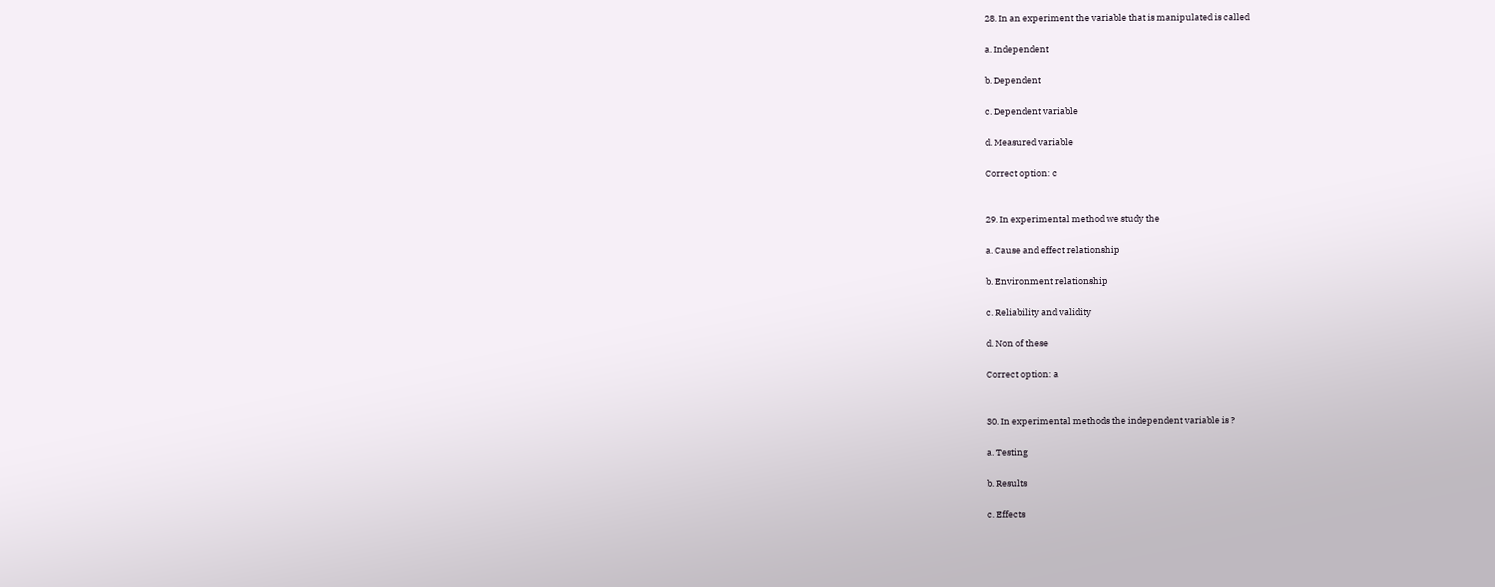28. In an experiment the variable that is manipulated is called

a. Independent

b. Dependent

c. Dependent variable

d. Measured variable

Correct option: c


29. In experimental method we study the

a. Cause and effect relationship

b. Environment relationship

c. Reliability and validity

d. Non of these

Correct option: a


30. In experimental methods the independent variable is ?

a. Testing

b. Results

c. Effects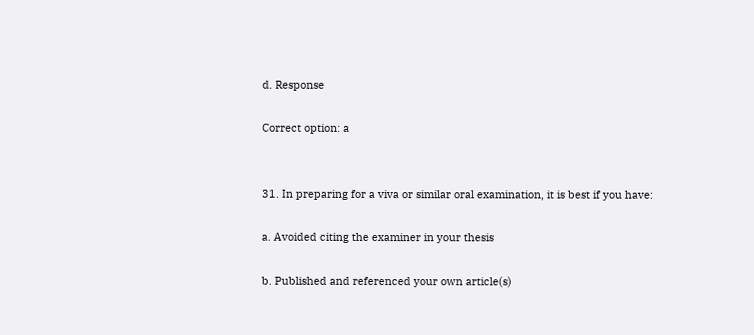d. Response

Correct option: a


31. In preparing for a viva or similar oral examination, it is best if you have:

a. Avoided citing the examiner in your thesis

b. Published and referenced your own article(s)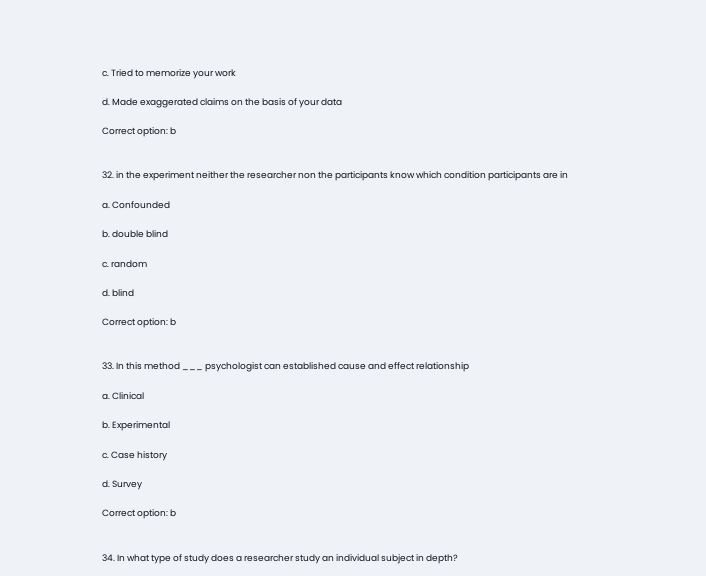c. Tried to memorize your work

d. Made exaggerated claims on the basis of your data

Correct option: b


32. in the experiment neither the researcher non the participants know which condition participants are in

a. Confounded

b. double blind

c. random

d. blind

Correct option: b


33. In this method ___ psychologist can established cause and effect relationship

a. Clinical

b. Experimental

c. Case history

d. Survey

Correct option: b


34. In what type of study does a researcher study an individual subject in depth?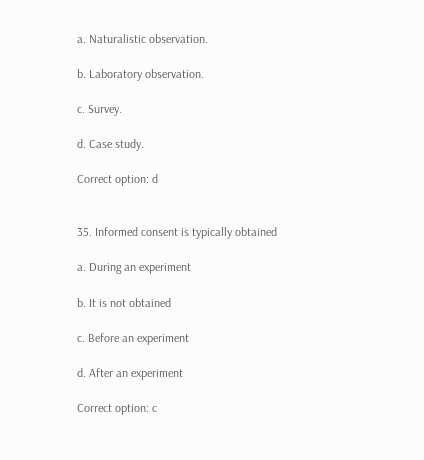a. Naturalistic observation.

b. Laboratory observation.

c. Survey.

d. Case study.

Correct option: d


35. Informed consent is typically obtained

a. During an experiment

b. It is not obtained

c. Before an experiment

d. After an experiment

Correct option: c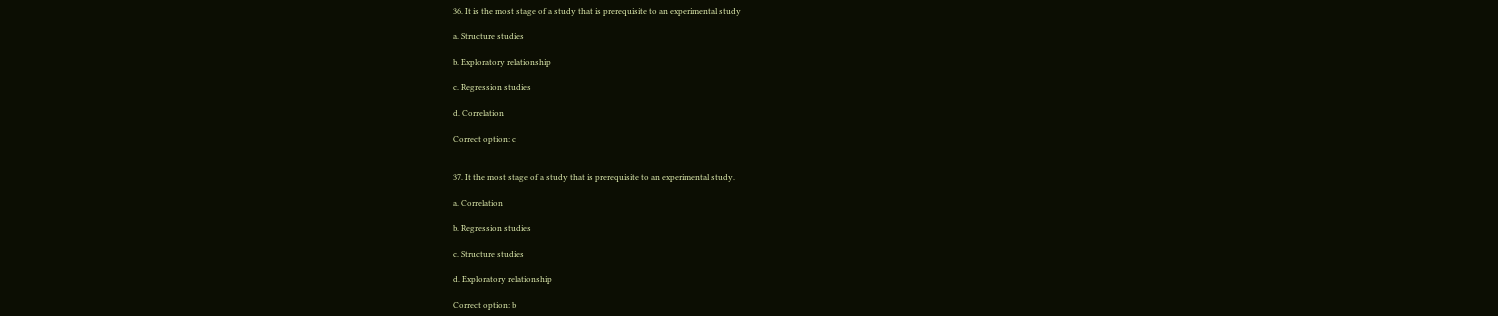36. It is the most stage of a study that is prerequisite to an experimental study

a. Structure studies

b. Exploratory relationship

c. Regression studies

d. Correlation

Correct option: c


37. It the most stage of a study that is prerequisite to an experimental study.

a. Correlation

b. Regression studies

c. Structure studies

d. Exploratory relationship

Correct option: b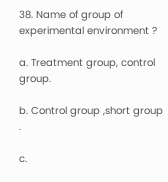38. Name of group of experimental environment ?

a. Treatment group, control group.

b. Control group ,short group .

c.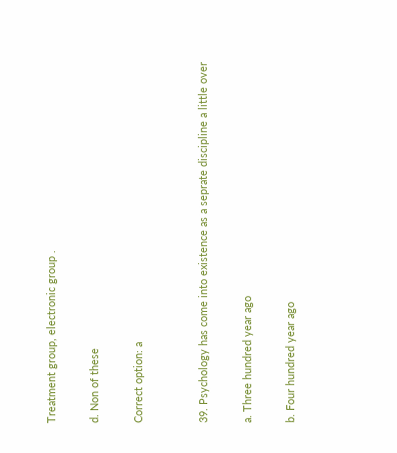Treatment group, electronic group .

d. Non of these

Correct option: a


39. Psychology has come into existence as a seprate discipline a little over

a. Three hundred year ago

b. Four hundred year ago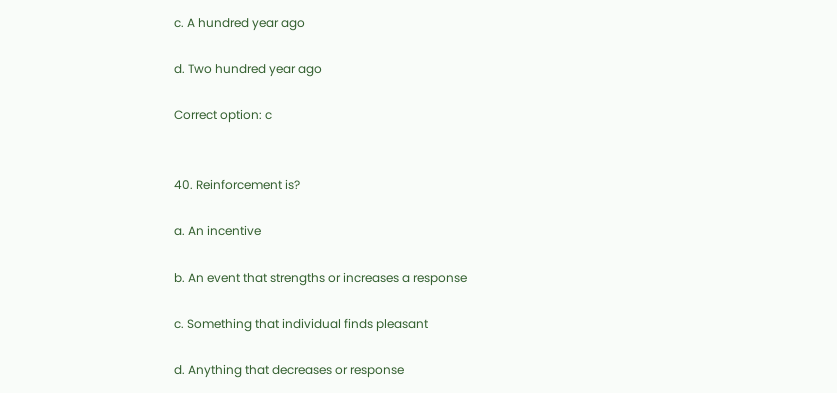c. A hundred year ago

d. Two hundred year ago

Correct option: c


40. Reinforcement is?

a. An incentive

b. An event that strengths or increases a response

c. Something that individual finds pleasant

d. Anything that decreases or response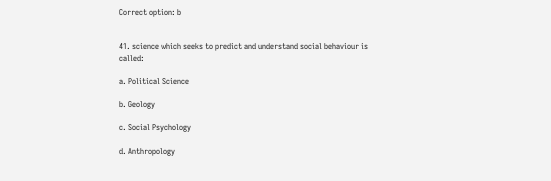Correct option: b


41. science which seeks to predict and understand social behaviour is called:

a. Political Science

b. Geology

c. Social Psychology

d. Anthropology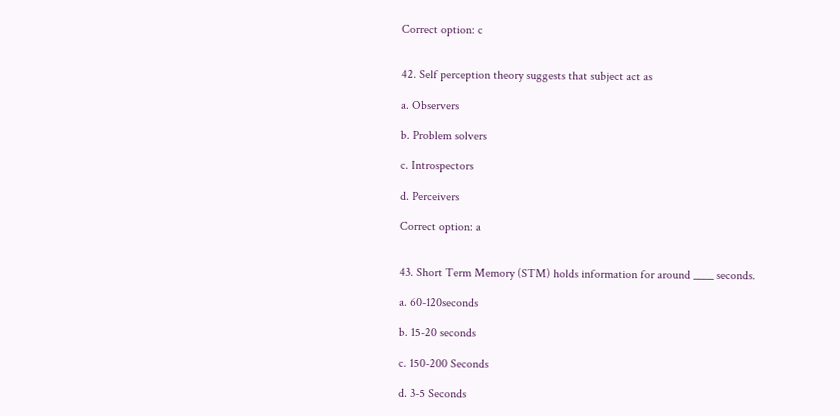Correct option: c


42. Self perception theory suggests that subject act as

a. Observers

b. Problem solvers

c. Introspectors

d. Perceivers

Correct option: a


43. Short Term Memory (STM) holds information for around ____ seconds.

a. 60-120seconds

b. 15-20 seconds

c. 150-200 Seconds

d. 3-5 Seconds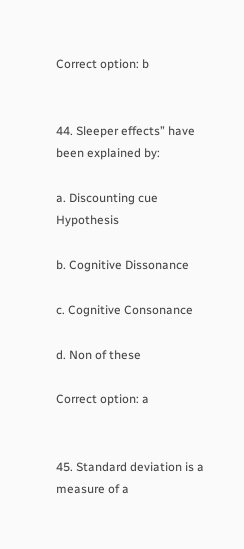Correct option: b


44. Sleeper effects” have been explained by:

a. Discounting cue Hypothesis

b. Cognitive Dissonance

c. Cognitive Consonance

d. Non of these

Correct option: a


45. Standard deviation is a measure of a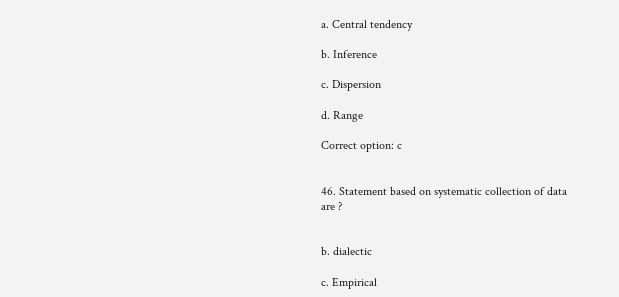a. Central tendency

b. Inference

c. Dispersion

d. Range

Correct option: c


46. Statement based on systematic collection of data are ?


b. dialectic

c. Empirical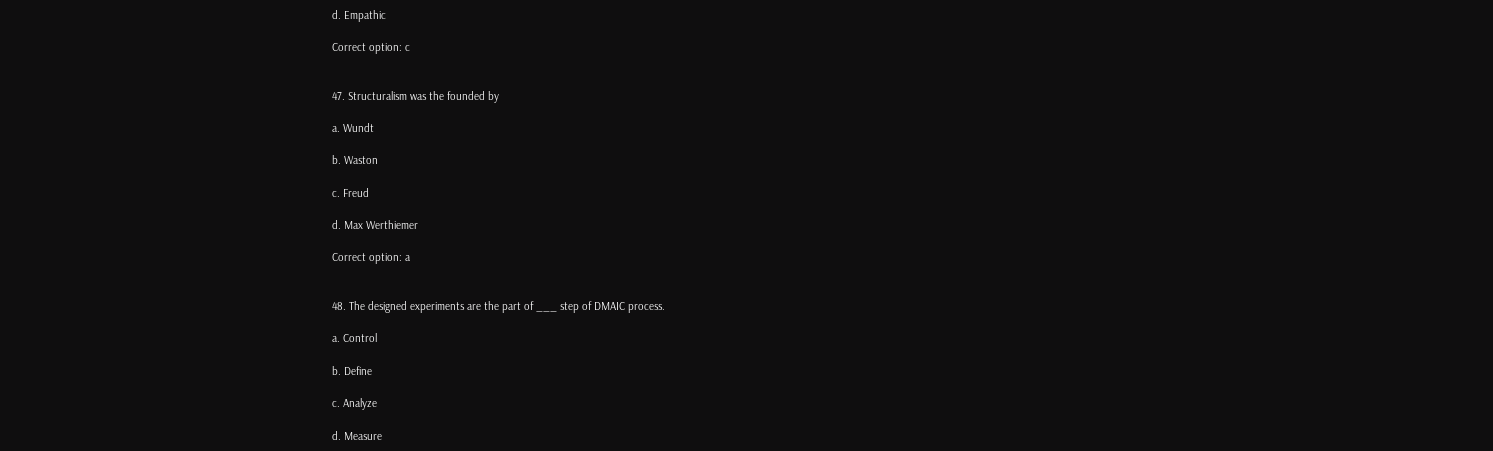d. Empathic

Correct option: c


47. Structuralism was the founded by

a. Wundt

b. Waston

c. Freud

d. Max Werthiemer

Correct option: a


48. The designed experiments are the part of ___ step of DMAIC process.

a. Control

b. Define

c. Analyze

d. Measure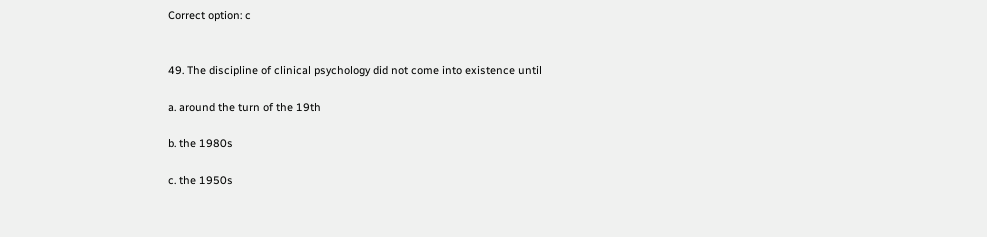Correct option: c


49. The discipline of clinical psychology did not come into existence until

a. around the turn of the 19th

b. the 1980s

c. the 1950s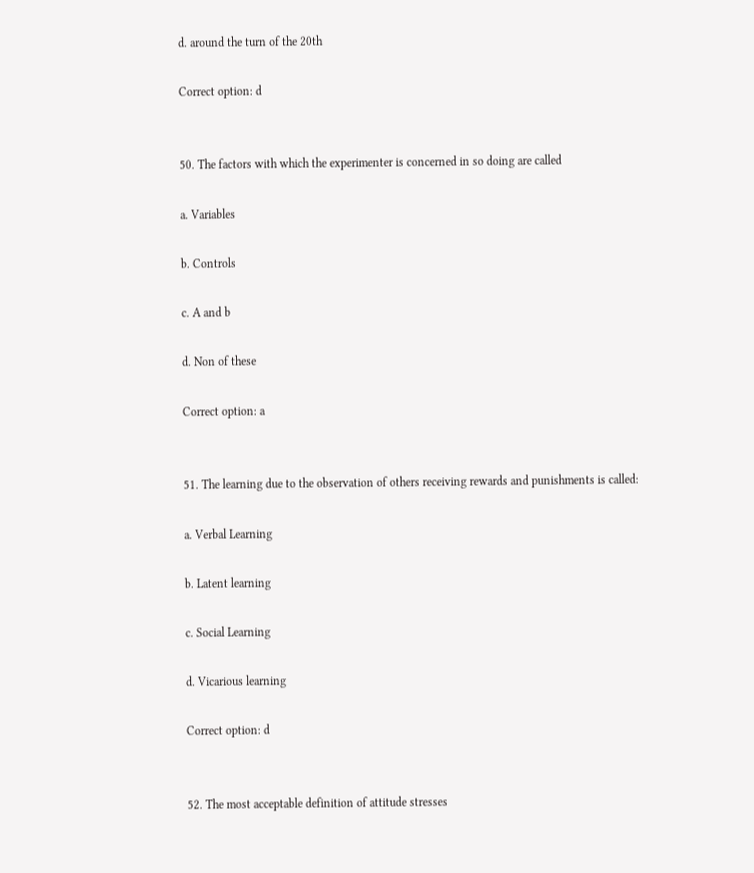d. around the turn of the 20th

Correct option: d


50. The factors with which the experimenter is concerned in so doing are called

a. Variables

b. Controls

c. A and b

d. Non of these

Correct option: a


51. The learning due to the observation of others receiving rewards and punishments is called:

a. Verbal Learning

b. Latent learning

c. Social Learning

d. Vicarious learning

Correct option: d


52. The most acceptable definition of attitude stresses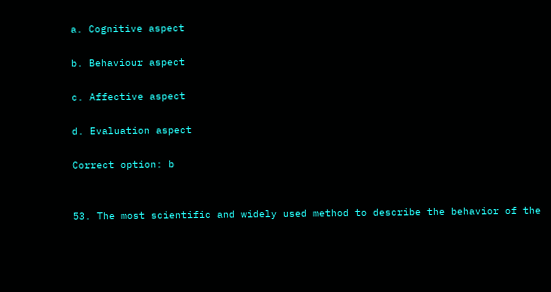a. Cognitive aspect

b. Behaviour aspect

c. Affective aspect

d. Evaluation aspect

Correct option: b


53. The most scientific and widely used method to describe the behavior of the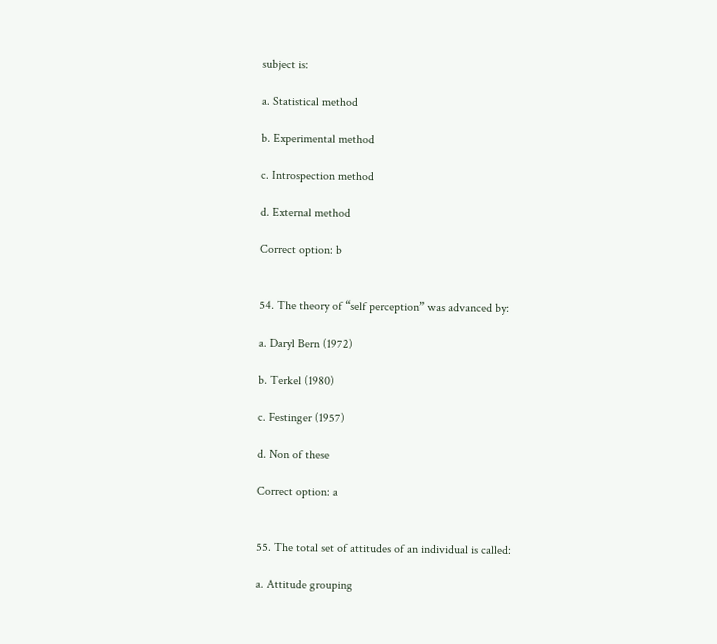subject is:

a. Statistical method

b. Experimental method

c. Introspection method

d. External method

Correct option: b


54. The theory of “self perception” was advanced by:

a. Daryl Bern (1972)

b. Terkel (1980)

c. Festinger (1957)

d. Non of these

Correct option: a


55. The total set of attitudes of an individual is called:

a. Attitude grouping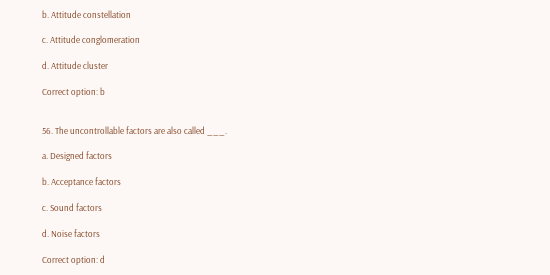b. Attitude constellation

c. Attitude conglomeration

d. Attitude cluster

Correct option: b


56. The uncontrollable factors are also called ___.

a. Designed factors

b. Acceptance factors

c. Sound factors

d. Noise factors

Correct option: d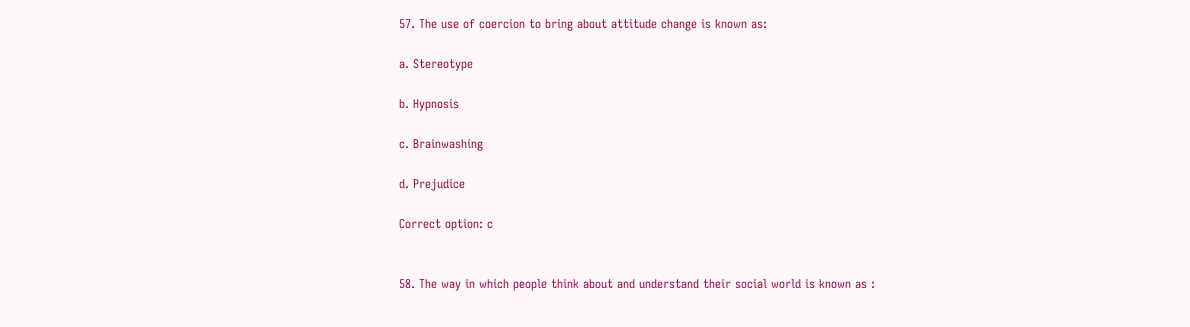57. The use of coercion to bring about attitude change is known as:

a. Stereotype

b. Hypnosis

c. Brainwashing

d. Prejudice

Correct option: c


58. The way in which people think about and understand their social world is known as :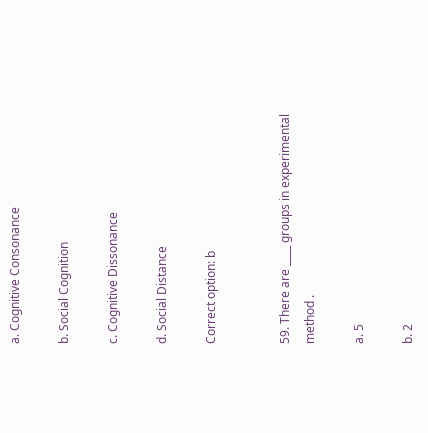a. Cognitive Consonance

b. Social Cognition

c. Cognitive Dissonance

d. Social Distance

Correct option: b


59. There are ____ groups in experimental method .

a. 5

b. 2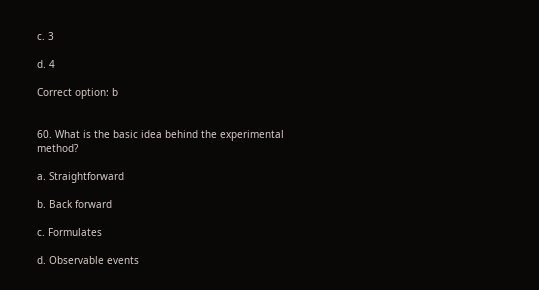c. 3

d. 4

Correct option: b


60. What is the basic idea behind the experimental method?

a. Straightforward

b. Back forward

c. Formulates

d. Observable events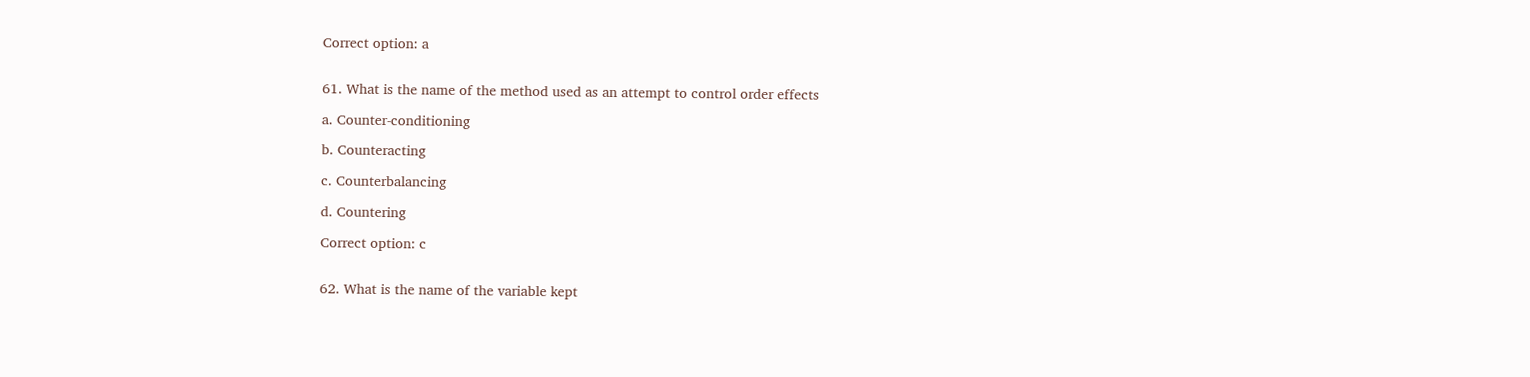Correct option: a


61. What is the name of the method used as an attempt to control order effects

a. Counter-conditioning

b. Counteracting

c. Counterbalancing

d. Countering

Correct option: c


62. What is the name of the variable kept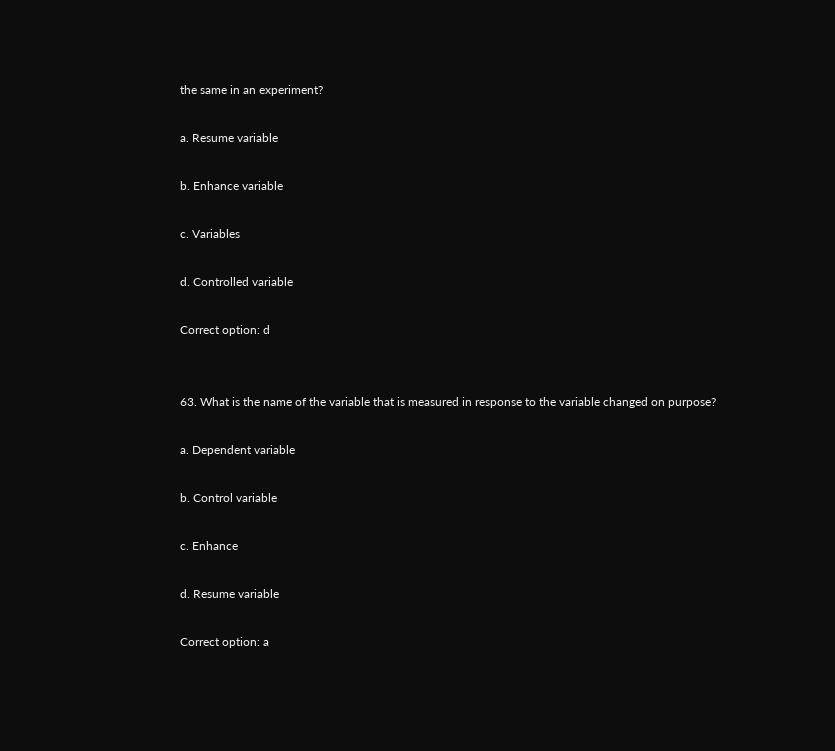the same in an experiment?

a. Resume variable

b. Enhance variable

c. Variables

d. Controlled variable

Correct option: d


63. What is the name of the variable that is measured in response to the variable changed on purpose?

a. Dependent variable

b. Control variable

c. Enhance

d. Resume variable

Correct option: a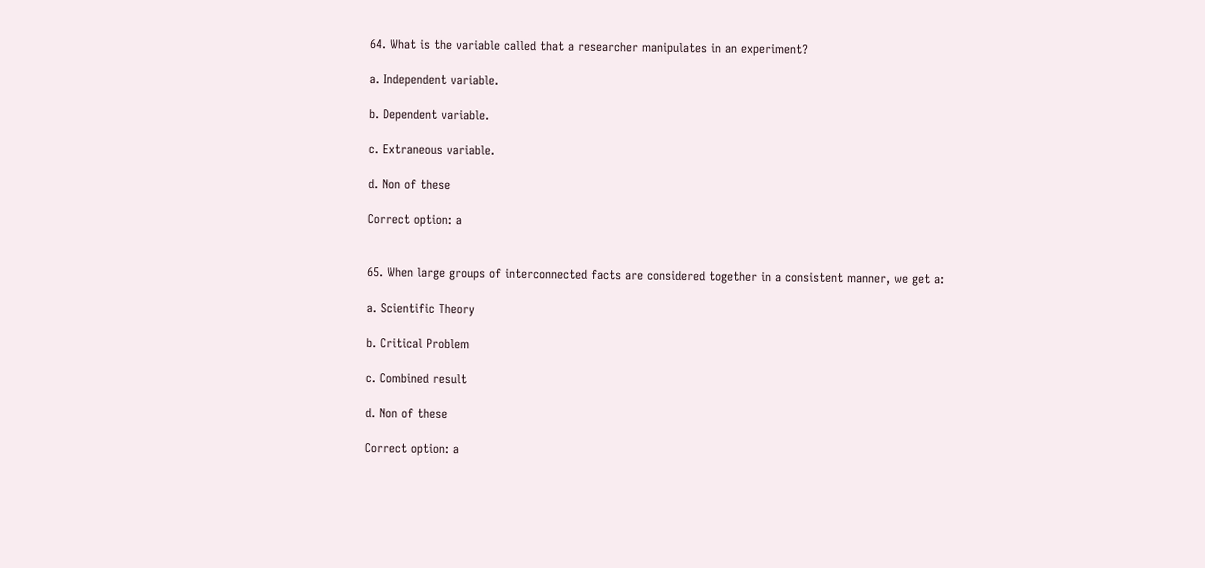64. What is the variable called that a researcher manipulates in an experiment?

a. Independent variable.

b. Dependent variable.

c. Extraneous variable.

d. Non of these

Correct option: a


65. When large groups of interconnected facts are considered together in a consistent manner, we get a:

a. Scientific Theory

b. Critical Problem

c. Combined result

d. Non of these

Correct option: a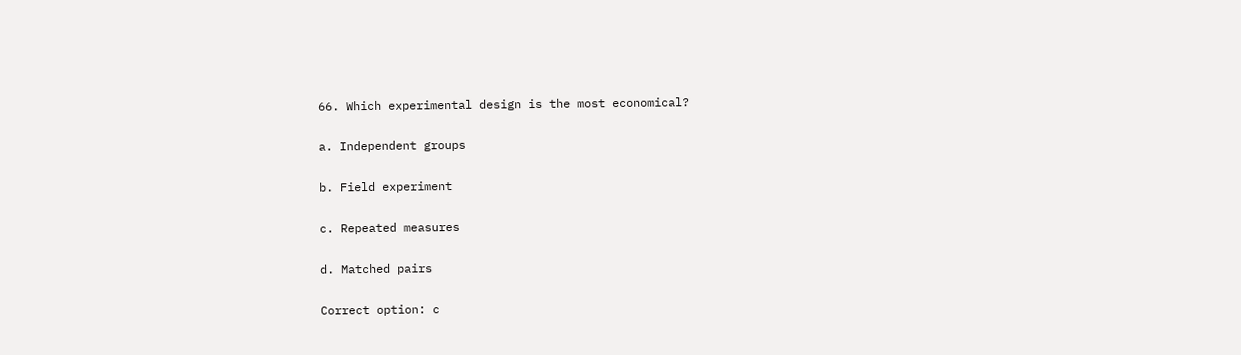66. Which experimental design is the most economical?

a. Independent groups

b. Field experiment

c. Repeated measures

d. Matched pairs

Correct option: c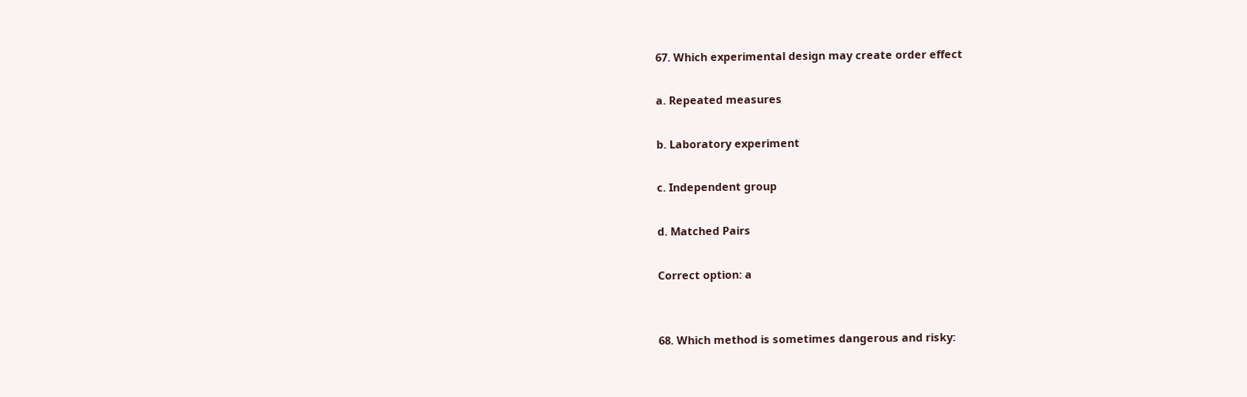67. Which experimental design may create order effect

a. Repeated measures

b. Laboratory experiment

c. Independent group

d. Matched Pairs

Correct option: a


68. Which method is sometimes dangerous and risky: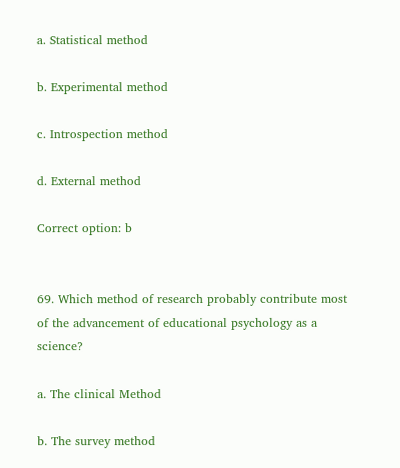a. Statistical method

b. Experimental method

c. Introspection method

d. External method

Correct option: b


69. Which method of research probably contribute most of the advancement of educational psychology as a science?

a. The clinical Method

b. The survey method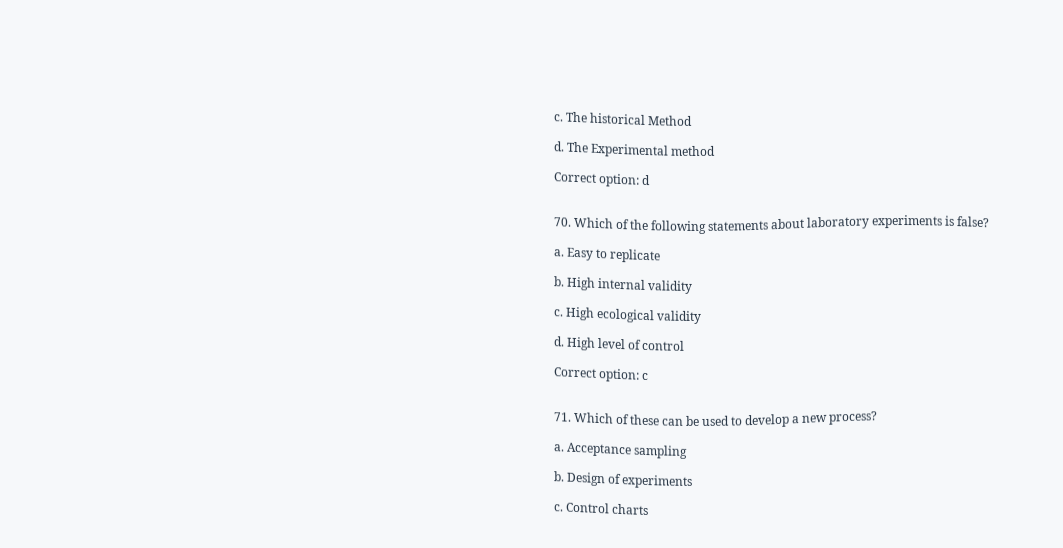c. The historical Method

d. The Experimental method

Correct option: d


70. Which of the following statements about laboratory experiments is false?

a. Easy to replicate

b. High internal validity

c. High ecological validity

d. High level of control

Correct option: c


71. Which of these can be used to develop a new process?

a. Acceptance sampling

b. Design of experiments

c. Control charts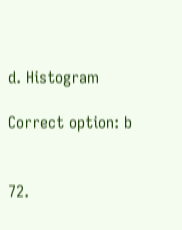d. Histogram

Correct option: b


72.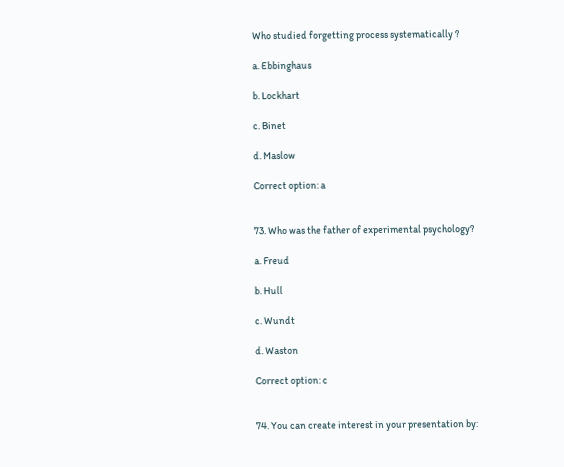Who studied forgetting process systematically ?

a. Ebbinghaus

b. Lockhart

c. Binet

d. Maslow

Correct option: a


73. Who was the father of experimental psychology?

a. Freud

b. Hull

c. Wundt

d. Waston

Correct option: c


74. You can create interest in your presentation by: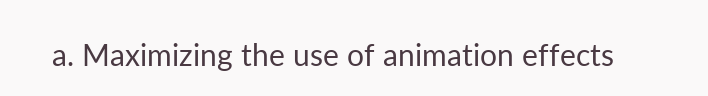a. Maximizing the use of animation effects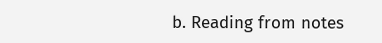b. Reading from notes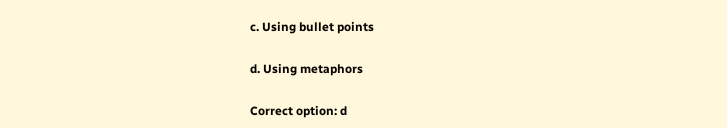c. Using bullet points

d. Using metaphors

Correct option: d